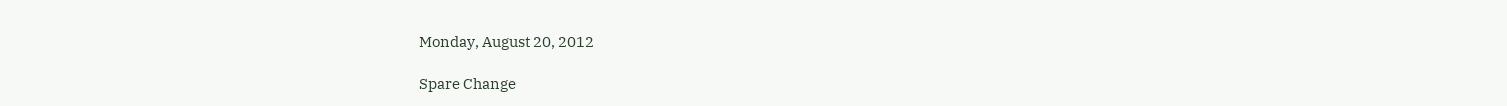Monday, August 20, 2012

Spare Change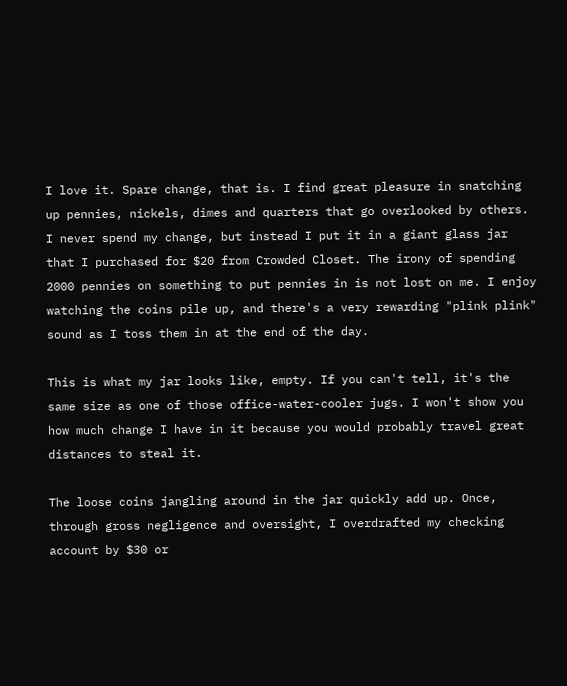I love it. Spare change, that is. I find great pleasure in snatching up pennies, nickels, dimes and quarters that go overlooked by others. I never spend my change, but instead I put it in a giant glass jar that I purchased for $20 from Crowded Closet. The irony of spending 2000 pennies on something to put pennies in is not lost on me. I enjoy watching the coins pile up, and there's a very rewarding "plink plink" sound as I toss them in at the end of the day.

This is what my jar looks like, empty. If you can't tell, it's the same size as one of those office-water-cooler jugs. I won't show you how much change I have in it because you would probably travel great distances to steal it.

The loose coins jangling around in the jar quickly add up. Once, through gross negligence and oversight, I overdrafted my checking account by $30 or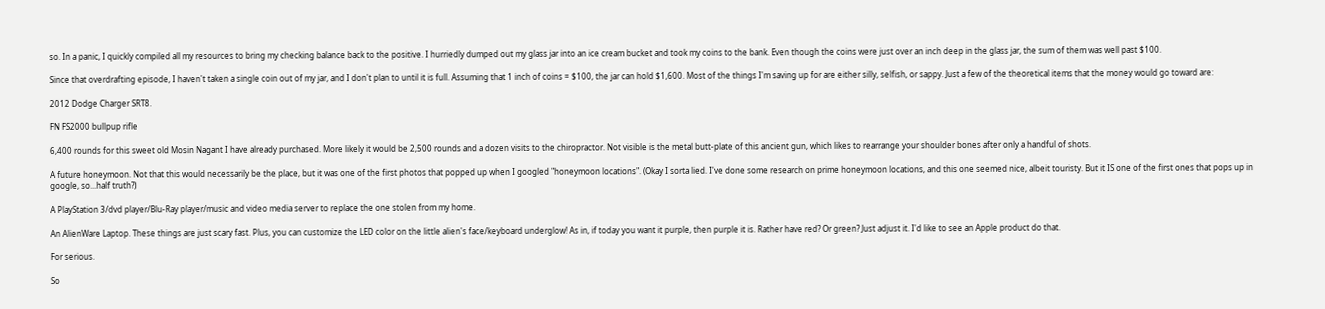so. In a panic, I quickly compiled all my resources to bring my checking balance back to the positive. I hurriedly dumped out my glass jar into an ice cream bucket and took my coins to the bank. Even though the coins were just over an inch deep in the glass jar, the sum of them was well past $100.

Since that overdrafting episode, I haven't taken a single coin out of my jar, and I don't plan to until it is full. Assuming that 1 inch of coins = $100, the jar can hold $1,600. Most of the things I'm saving up for are either silly, selfish, or sappy. Just a few of the theoretical items that the money would go toward are:

2012 Dodge Charger SRT8.

FN FS2000 bullpup rifle

6,400 rounds for this sweet old Mosin Nagant I have already purchased. More likely it would be 2,500 rounds and a dozen visits to the chiropractor. Not visible is the metal butt-plate of this ancient gun, which likes to rearrange your shoulder bones after only a handful of shots.

A future honeymoon. Not that this would necessarily be the place, but it was one of the first photos that popped up when I googled "honeymoon locations". (Okay I sorta lied. I've done some research on prime honeymoon locations, and this one seemed nice, albeit touristy. But it IS one of the first ones that pops up in google, so...half truth?)

A PlayStation 3/dvd player/Blu-Ray player/music and video media server to replace the one stolen from my home.

An AlienWare Laptop. These things are just scary fast. Plus, you can customize the LED color on the little alien's face/keyboard underglow! As in, if today you want it purple, then purple it is. Rather have red? Or green? Just adjust it. I'd like to see an Apple product do that.

For serious.

So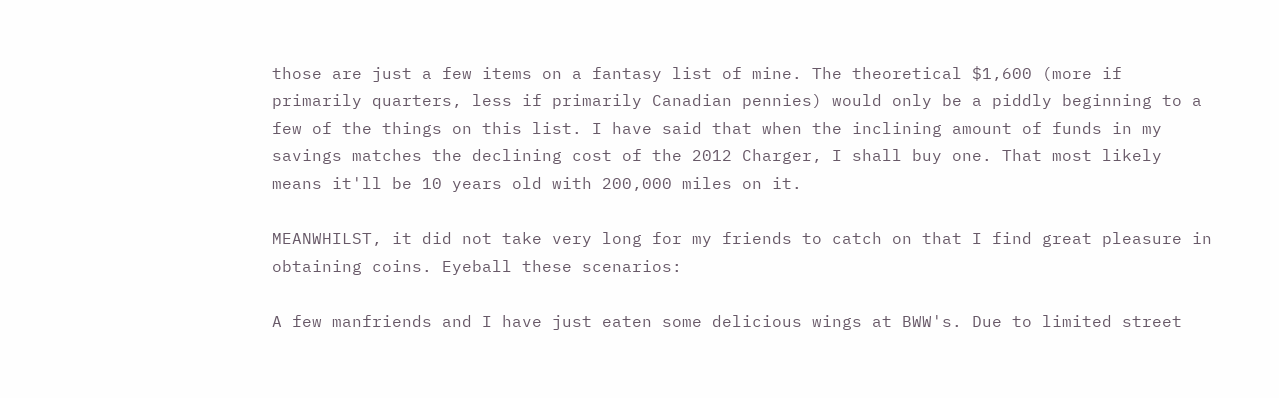those are just a few items on a fantasy list of mine. The theoretical $1,600 (more if primarily quarters, less if primarily Canadian pennies) would only be a piddly beginning to a few of the things on this list. I have said that when the inclining amount of funds in my savings matches the declining cost of the 2012 Charger, I shall buy one. That most likely means it'll be 10 years old with 200,000 miles on it.

MEANWHILST, it did not take very long for my friends to catch on that I find great pleasure in obtaining coins. Eyeball these scenarios:

A few manfriends and I have just eaten some delicious wings at BWW's. Due to limited street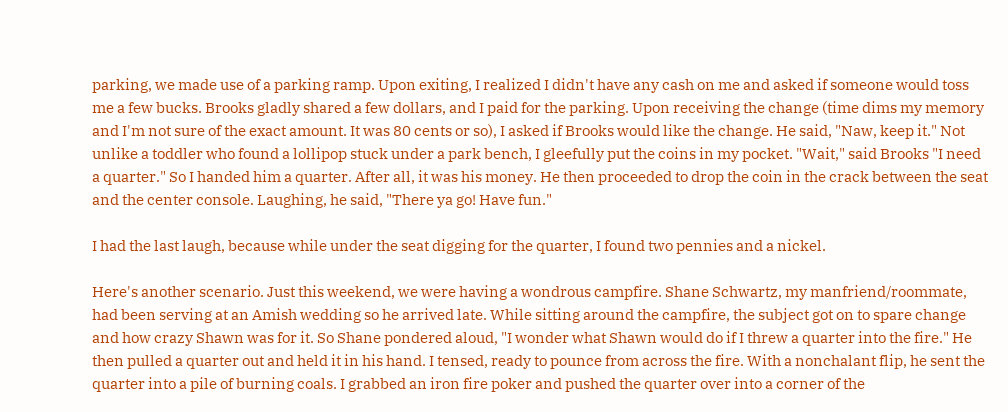parking, we made use of a parking ramp. Upon exiting, I realized I didn't have any cash on me and asked if someone would toss me a few bucks. Brooks gladly shared a few dollars, and I paid for the parking. Upon receiving the change (time dims my memory and I'm not sure of the exact amount. It was 80 cents or so), I asked if Brooks would like the change. He said, "Naw, keep it." Not unlike a toddler who found a lollipop stuck under a park bench, I gleefully put the coins in my pocket. "Wait," said Brooks "I need a quarter." So I handed him a quarter. After all, it was his money. He then proceeded to drop the coin in the crack between the seat and the center console. Laughing, he said, "There ya go! Have fun."

I had the last laugh, because while under the seat digging for the quarter, I found two pennies and a nickel.

Here's another scenario. Just this weekend, we were having a wondrous campfire. Shane Schwartz, my manfriend/roommate, had been serving at an Amish wedding so he arrived late. While sitting around the campfire, the subject got on to spare change and how crazy Shawn was for it. So Shane pondered aloud, "I wonder what Shawn would do if I threw a quarter into the fire." He then pulled a quarter out and held it in his hand. I tensed, ready to pounce from across the fire. With a nonchalant flip, he sent the quarter into a pile of burning coals. I grabbed an iron fire poker and pushed the quarter over into a corner of the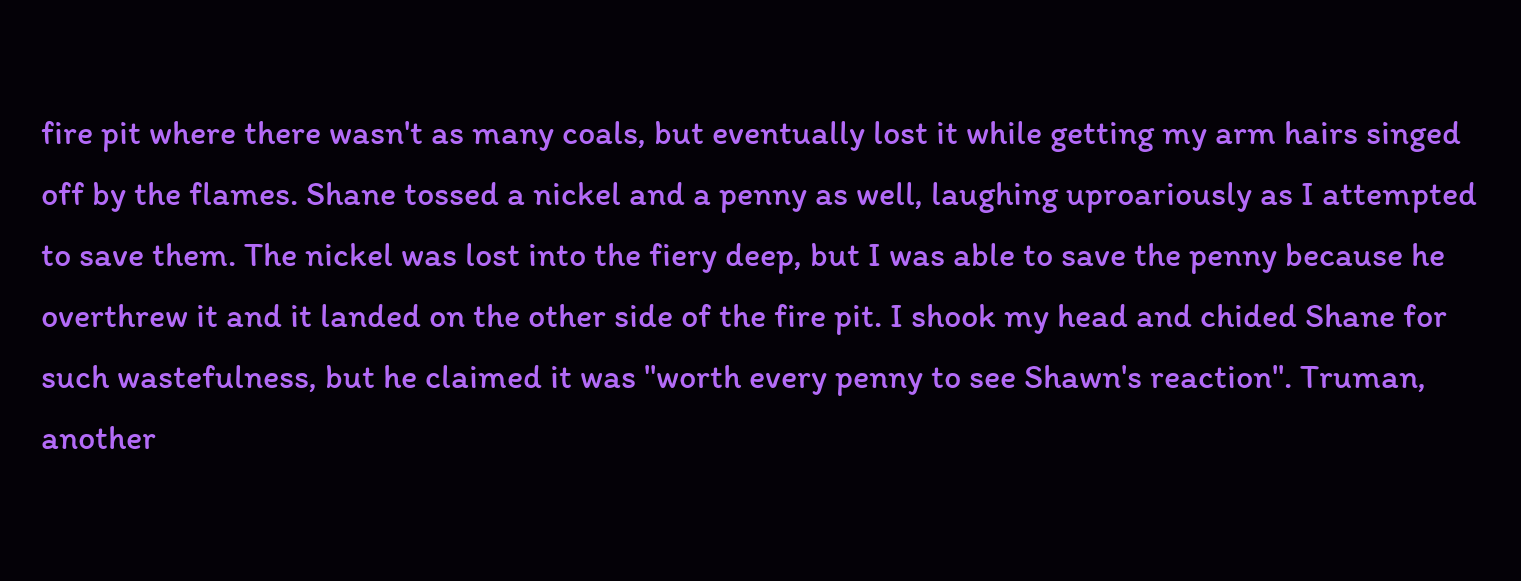fire pit where there wasn't as many coals, but eventually lost it while getting my arm hairs singed off by the flames. Shane tossed a nickel and a penny as well, laughing uproariously as I attempted to save them. The nickel was lost into the fiery deep, but I was able to save the penny because he overthrew it and it landed on the other side of the fire pit. I shook my head and chided Shane for such wastefulness, but he claimed it was "worth every penny to see Shawn's reaction". Truman, another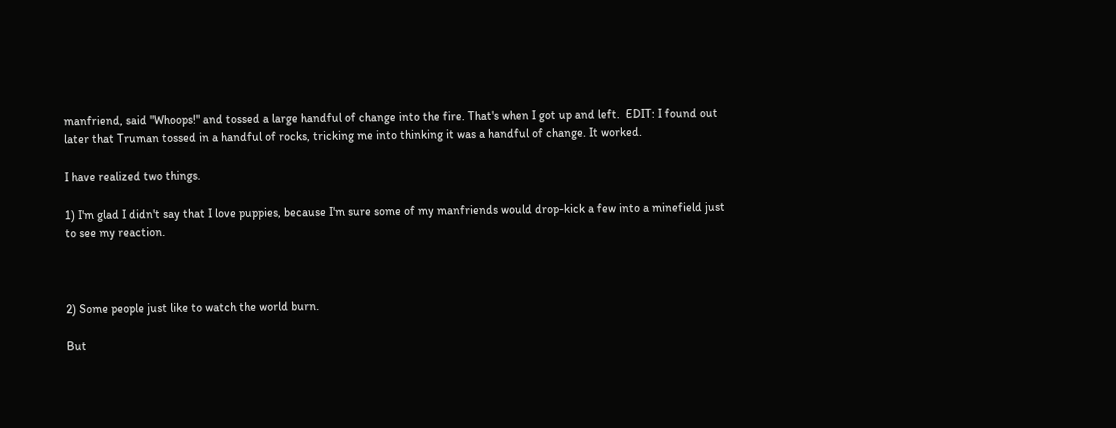manfriend, said "Whoops!" and tossed a large handful of change into the fire. That's when I got up and left.  EDIT: I found out later that Truman tossed in a handful of rocks, tricking me into thinking it was a handful of change. It worked.

I have realized two things.

1) I'm glad I didn't say that I love puppies, because I'm sure some of my manfriends would drop-kick a few into a minefield just to see my reaction.



2) Some people just like to watch the world burn.

But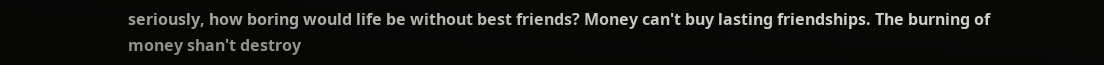seriously, how boring would life be without best friends? Money can't buy lasting friendships. The burning of money shan't destroy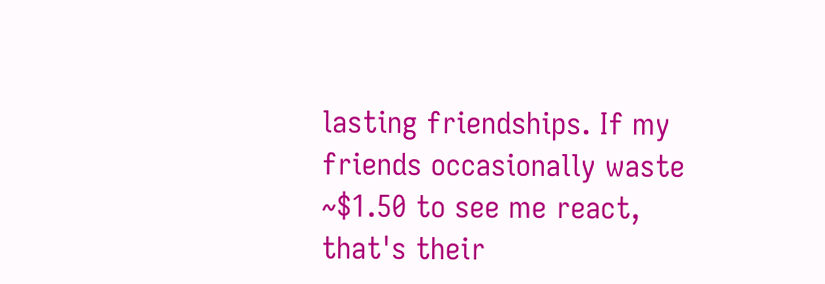lasting friendships. If my friends occasionally waste ~$1.50 to see me react, that's their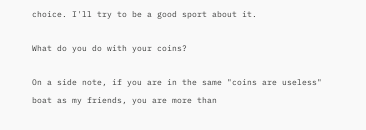choice. I'll try to be a good sport about it.

What do you do with your coins?

On a side note, if you are in the same "coins are useless" boat as my friends, you are more than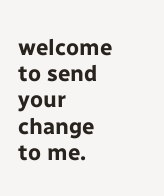welcome to send your change to me.